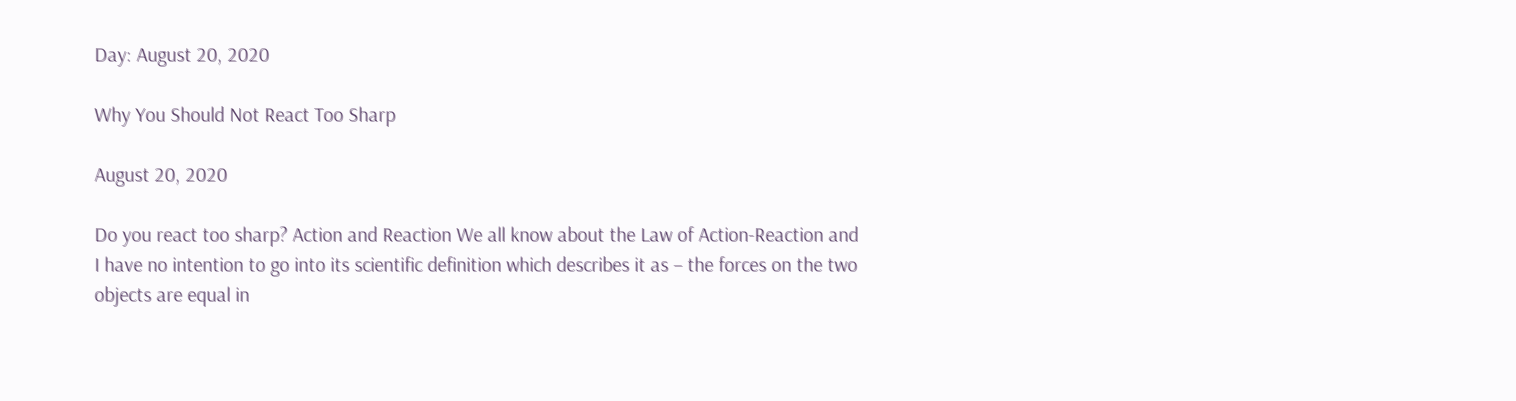Day: August 20, 2020

Why You Should Not React Too Sharp

August 20, 2020

Do you react too sharp? Action and Reaction We all know about the Law of Action-Reaction and I have no intention to go into its scientific definition which describes it as – the forces on the two objects are equal in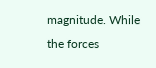magnitude. While the forces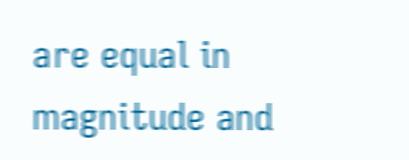are equal in magnitude and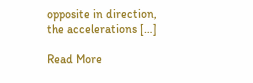opposite in direction, the accelerations […]

Read More